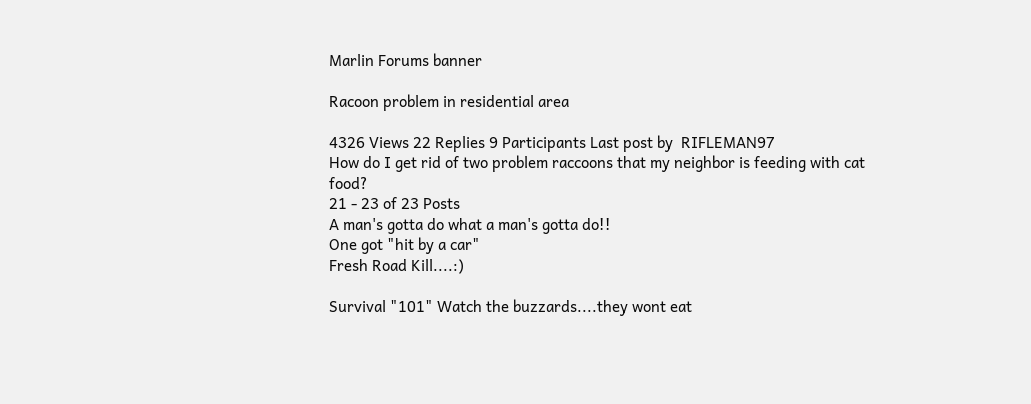Marlin Forums banner

Racoon problem in residential area

4326 Views 22 Replies 9 Participants Last post by  RIFLEMAN97
How do I get rid of two problem raccoons that my neighbor is feeding with cat food?
21 - 23 of 23 Posts
A man's gotta do what a man's gotta do!!
One got "hit by a car"
Fresh Road Kill....:)

Survival "101" Watch the buzzards....they wont eat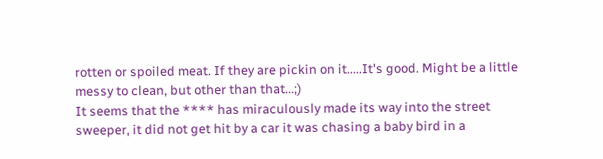rotten or spoiled meat. If they are pickin on it.....It's good. Might be a little messy to clean, but other than that...;)
It seems that the **** has miraculously made its way into the street sweeper, it did not get hit by a car it was chasing a baby bird in a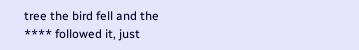tree the bird fell and the **** followed it, just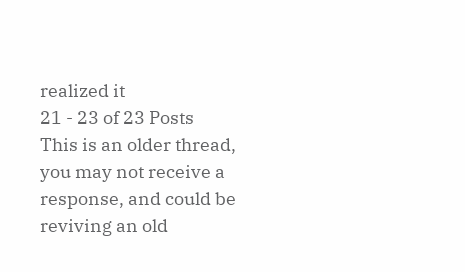realized it
21 - 23 of 23 Posts
This is an older thread, you may not receive a response, and could be reviving an old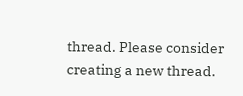thread. Please consider creating a new thread.